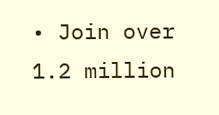• Join over 1.2 million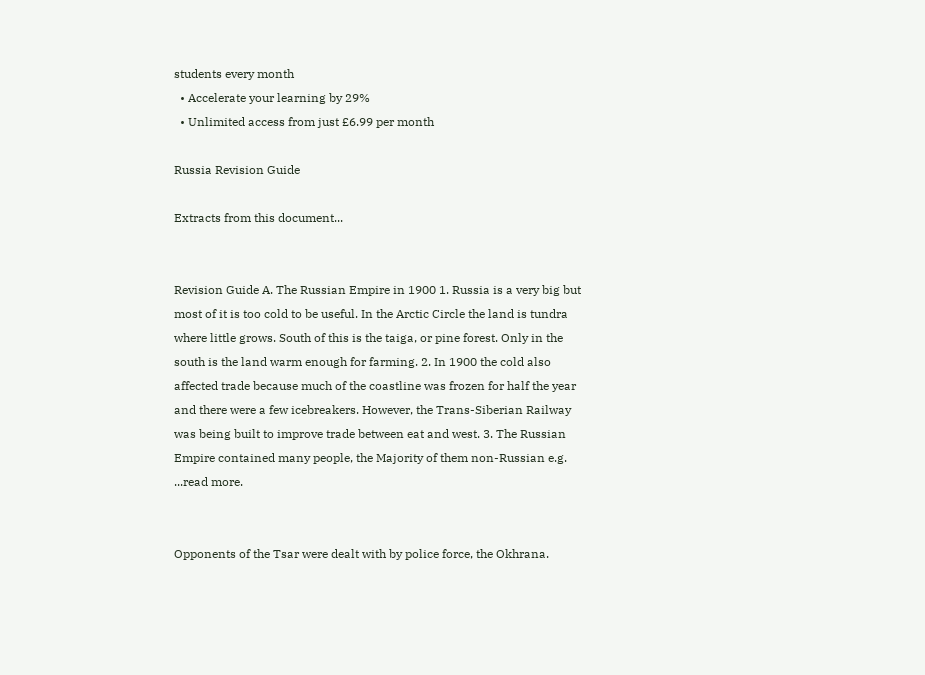students every month
  • Accelerate your learning by 29%
  • Unlimited access from just £6.99 per month

Russia Revision Guide

Extracts from this document...


Revision Guide A. The Russian Empire in 1900 1. Russia is a very big but most of it is too cold to be useful. In the Arctic Circle the land is tundra where little grows. South of this is the taiga, or pine forest. Only in the south is the land warm enough for farming. 2. In 1900 the cold also affected trade because much of the coastline was frozen for half the year and there were a few icebreakers. However, the Trans-Siberian Railway was being built to improve trade between eat and west. 3. The Russian Empire contained many people, the Majority of them non-Russian e.g. ...read more.


Opponents of the Tsar were dealt with by police force, the Okhrana.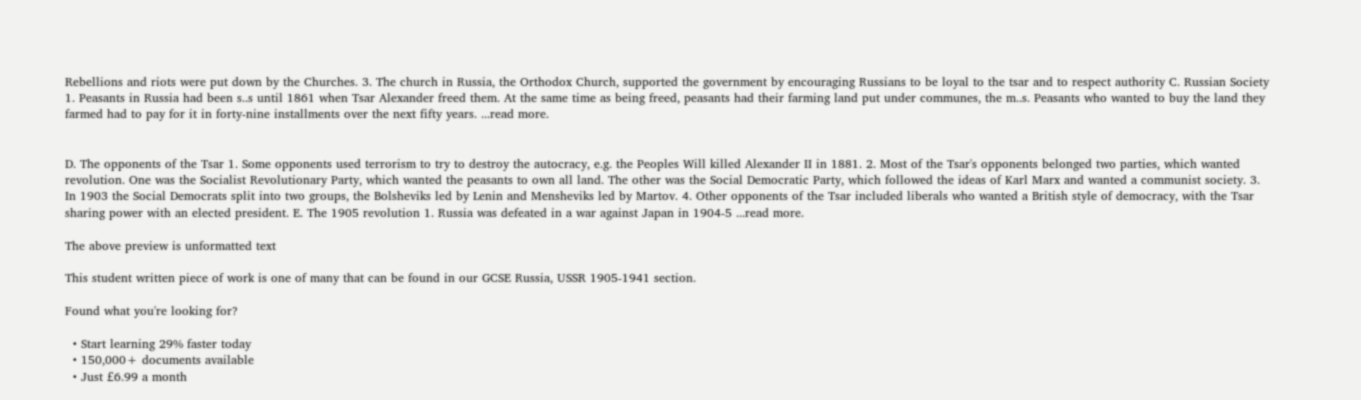Rebellions and riots were put down by the Churches. 3. The church in Russia, the Orthodox Church, supported the government by encouraging Russians to be loyal to the tsar and to respect authority C. Russian Society 1. Peasants in Russia had been s..s until 1861 when Tsar Alexander freed them. At the same time as being freed, peasants had their farming land put under communes, the m..s. Peasants who wanted to buy the land they farmed had to pay for it in forty-nine installments over the next fifty years. ...read more.


D. The opponents of the Tsar 1. Some opponents used terrorism to try to destroy the autocracy, e.g. the Peoples Will killed Alexander II in 1881. 2. Most of the Tsar's opponents belonged two parties, which wanted revolution. One was the Socialist Revolutionary Party, which wanted the peasants to own all land. The other was the Social Democratic Party, which followed the ideas of Karl Marx and wanted a communist society. 3. In 1903 the Social Democrats split into two groups, the Bolsheviks led by Lenin and Mensheviks led by Martov. 4. Other opponents of the Tsar included liberals who wanted a British style of democracy, with the Tsar sharing power with an elected president. E. The 1905 revolution 1. Russia was defeated in a war against Japan in 1904-5 ...read more.

The above preview is unformatted text

This student written piece of work is one of many that can be found in our GCSE Russia, USSR 1905-1941 section.

Found what you're looking for?

  • Start learning 29% faster today
  • 150,000+ documents available
  • Just £6.99 a month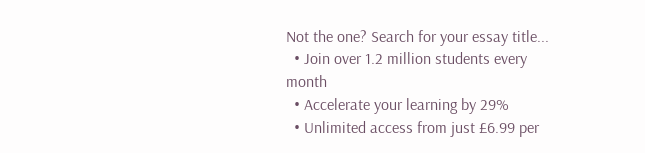Not the one? Search for your essay title...
  • Join over 1.2 million students every month
  • Accelerate your learning by 29%
  • Unlimited access from just £6.99 per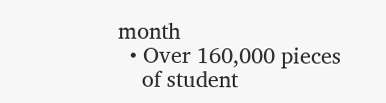month
  • Over 160,000 pieces
    of student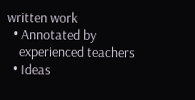written work
  • Annotated by
    experienced teachers
  • Ideas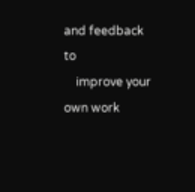and feedback to
    improve your own work